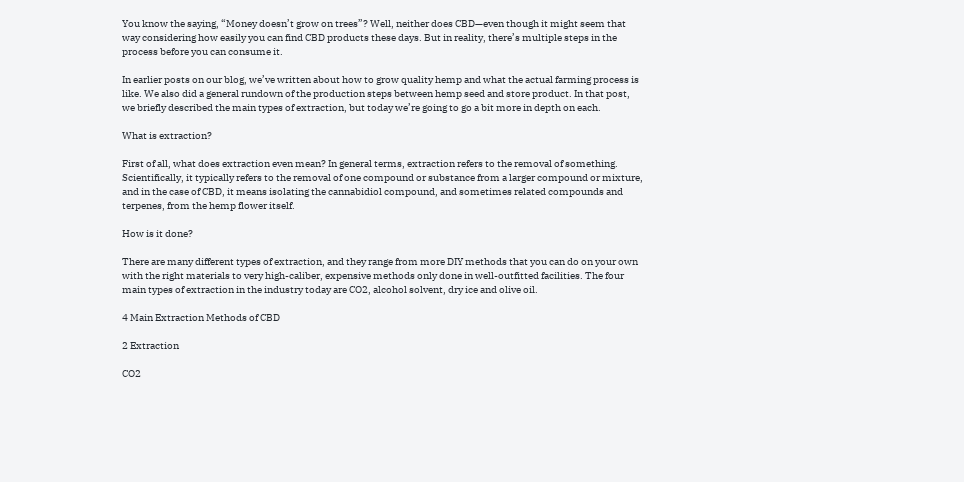You know the saying, “Money doesn’t grow on trees”? Well, neither does CBD—even though it might seem that way considering how easily you can find CBD products these days. But in reality, there’s multiple steps in the process before you can consume it.

In earlier posts on our blog, we’ve written about how to grow quality hemp and what the actual farming process is like. We also did a general rundown of the production steps between hemp seed and store product. In that post, we briefly described the main types of extraction, but today we’re going to go a bit more in depth on each.

What is extraction?

First of all, what does extraction even mean? In general terms, extraction refers to the removal of something. Scientifically, it typically refers to the removal of one compound or substance from a larger compound or mixture, and in the case of CBD, it means isolating the cannabidiol compound, and sometimes related compounds and terpenes, from the hemp flower itself.

How is it done?

There are many different types of extraction, and they range from more DIY methods that you can do on your own with the right materials to very high-caliber, expensive methods only done in well-outfitted facilities. The four main types of extraction in the industry today are CO2, alcohol solvent, dry ice and olive oil.

4 Main Extraction Methods of CBD

2 Extraction

CO2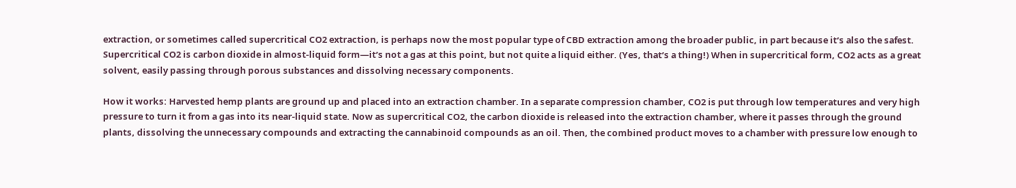extraction, or sometimes called supercritical CO2 extraction, is perhaps now the most popular type of CBD extraction among the broader public, in part because it’s also the safest. Supercritical CO2 is carbon dioxide in almost-liquid form—it’s not a gas at this point, but not quite a liquid either. (Yes, that’s a thing!) When in supercritical form, CO2 acts as a great solvent, easily passing through porous substances and dissolving necessary components.

How it works: Harvested hemp plants are ground up and placed into an extraction chamber. In a separate compression chamber, CO2 is put through low temperatures and very high pressure to turn it from a gas into its near-liquid state. Now as supercritical CO2, the carbon dioxide is released into the extraction chamber, where it passes through the ground plants, dissolving the unnecessary compounds and extracting the cannabinoid compounds as an oil. Then, the combined product moves to a chamber with pressure low enough to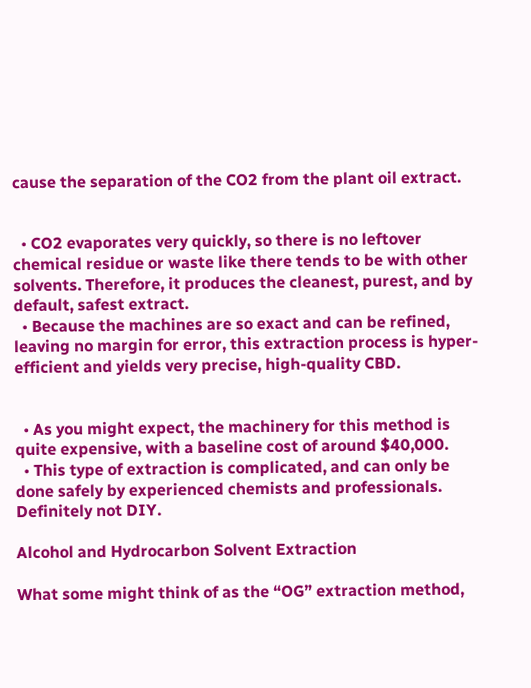cause the separation of the CO2 from the plant oil extract.


  • CO2 evaporates very quickly, so there is no leftover chemical residue or waste like there tends to be with other solvents. Therefore, it produces the cleanest, purest, and by default, safest extract.
  • Because the machines are so exact and can be refined, leaving no margin for error, this extraction process is hyper-efficient and yields very precise, high-quality CBD.


  • As you might expect, the machinery for this method is quite expensive, with a baseline cost of around $40,000.
  • This type of extraction is complicated, and can only be done safely by experienced chemists and professionals. Definitely not DIY.

Alcohol and Hydrocarbon Solvent Extraction

What some might think of as the “OG” extraction method,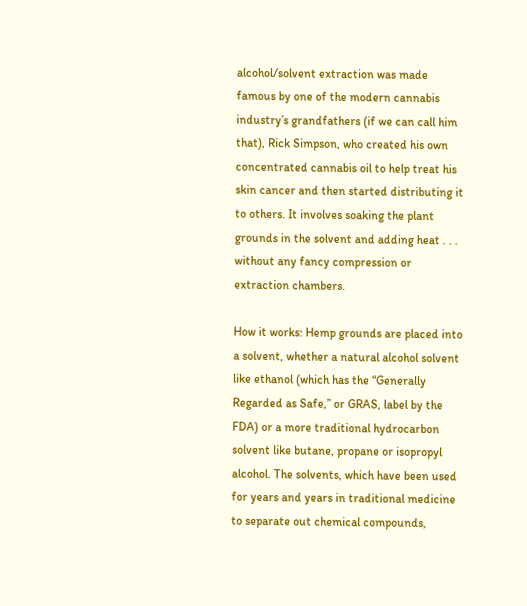alcohol/solvent extraction was made famous by one of the modern cannabis industry’s grandfathers (if we can call him that), Rick Simpson, who created his own concentrated cannabis oil to help treat his skin cancer and then started distributing it to others. It involves soaking the plant grounds in the solvent and adding heat . . . without any fancy compression or extraction chambers.

How it works: Hemp grounds are placed into a solvent, whether a natural alcohol solvent like ethanol (which has the “Generally Regarded as Safe,” or GRAS, label by the FDA) or a more traditional hydrocarbon solvent like butane, propane or isopropyl alcohol. The solvents, which have been used for years and years in traditional medicine to separate out chemical compounds,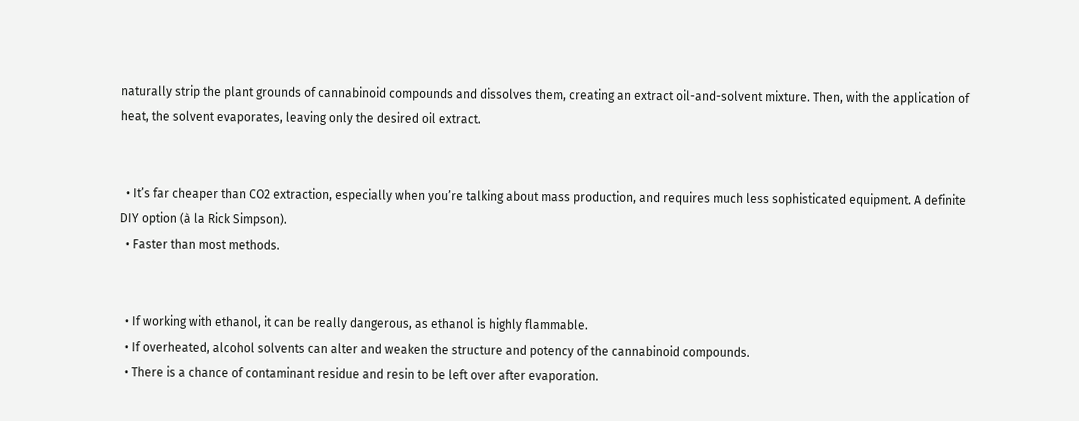naturally strip the plant grounds of cannabinoid compounds and dissolves them, creating an extract oil-and-solvent mixture. Then, with the application of heat, the solvent evaporates, leaving only the desired oil extract.


  • It’s far cheaper than CO2 extraction, especially when you’re talking about mass production, and requires much less sophisticated equipment. A definite DIY option (à la Rick Simpson).
  • Faster than most methods.


  • If working with ethanol, it can be really dangerous, as ethanol is highly flammable.
  • If overheated, alcohol solvents can alter and weaken the structure and potency of the cannabinoid compounds.
  • There is a chance of contaminant residue and resin to be left over after evaporation.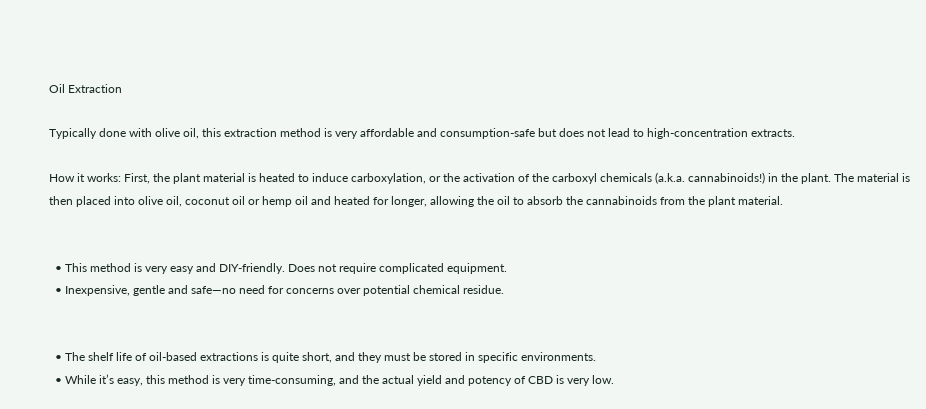Oil Extraction

Typically done with olive oil, this extraction method is very affordable and consumption-safe but does not lead to high-concentration extracts.

How it works: First, the plant material is heated to induce carboxylation, or the activation of the carboxyl chemicals (a.k.a. cannabinoids!) in the plant. The material is then placed into olive oil, coconut oil or hemp oil and heated for longer, allowing the oil to absorb the cannabinoids from the plant material.


  • This method is very easy and DIY-friendly. Does not require complicated equipment.
  • Inexpensive, gentle and safe—no need for concerns over potential chemical residue.


  • The shelf life of oil-based extractions is quite short, and they must be stored in specific environments.
  • While it’s easy, this method is very time-consuming, and the actual yield and potency of CBD is very low.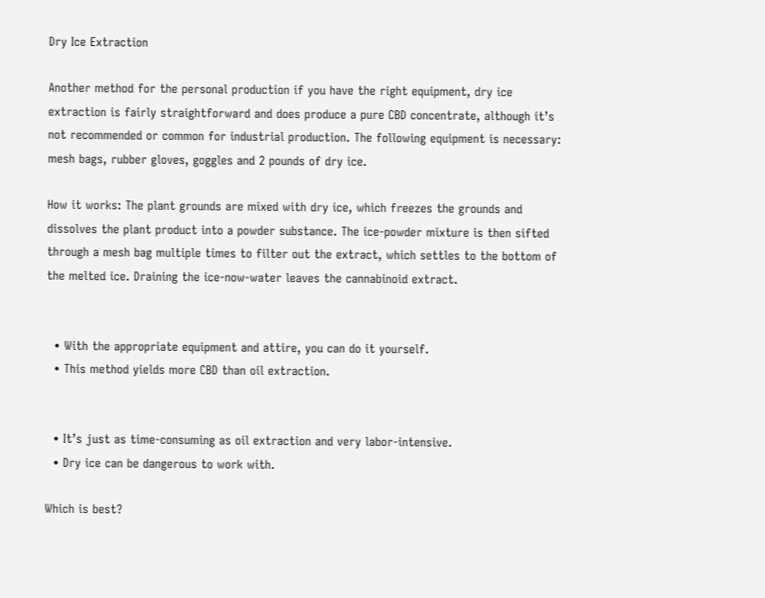Dry Ice Extraction

Another method for the personal production if you have the right equipment, dry ice extraction is fairly straightforward and does produce a pure CBD concentrate, although it’s not recommended or common for industrial production. The following equipment is necessary: mesh bags, rubber gloves, goggles and 2 pounds of dry ice.

How it works: The plant grounds are mixed with dry ice, which freezes the grounds and dissolves the plant product into a powder substance. The ice-powder mixture is then sifted through a mesh bag multiple times to filter out the extract, which settles to the bottom of the melted ice. Draining the ice-now-water leaves the cannabinoid extract.


  • With the appropriate equipment and attire, you can do it yourself.
  • This method yields more CBD than oil extraction.


  • It’s just as time-consuming as oil extraction and very labor-intensive.
  • Dry ice can be dangerous to work with.

Which is best?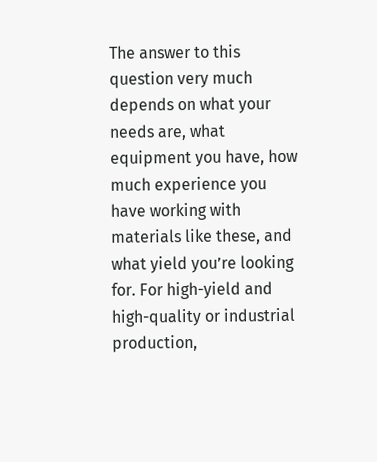The answer to this question very much depends on what your needs are, what equipment you have, how much experience you have working with materials like these, and what yield you’re looking for. For high-yield and high-quality or industrial production,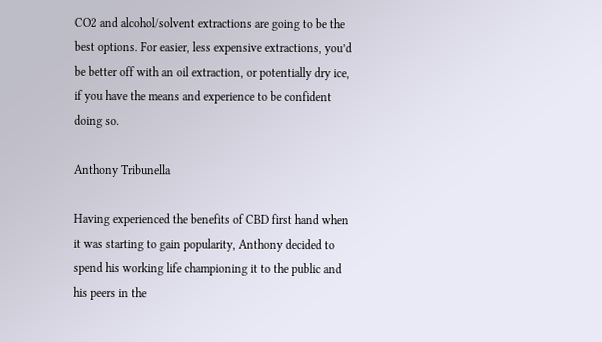CO2 and alcohol/solvent extractions are going to be the best options. For easier, less expensive extractions, you’d be better off with an oil extraction, or potentially dry ice, if you have the means and experience to be confident doing so.

Anthony Tribunella

Having experienced the benefits of CBD first hand when it was starting to gain popularity, Anthony decided to spend his working life championing it to the public and his peers in the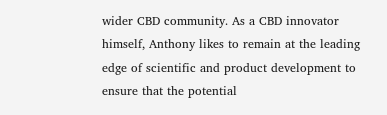wider CBD community. As a CBD innovator himself, Anthony likes to remain at the leading edge of scientific and product development to ensure that the potential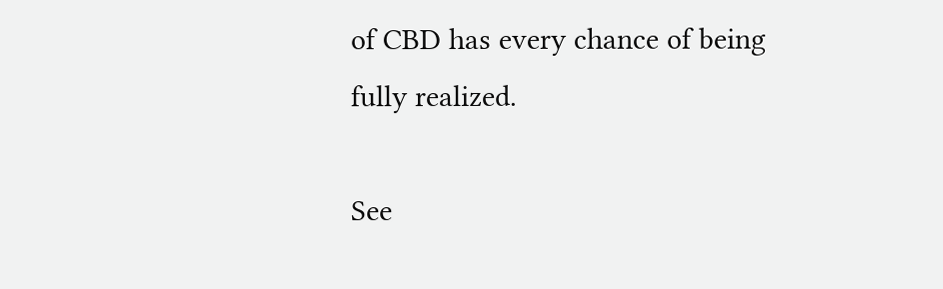of CBD has every chance of being fully realized.

See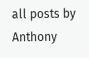all posts by Anthony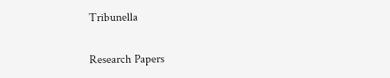Tribunella

Research Papers